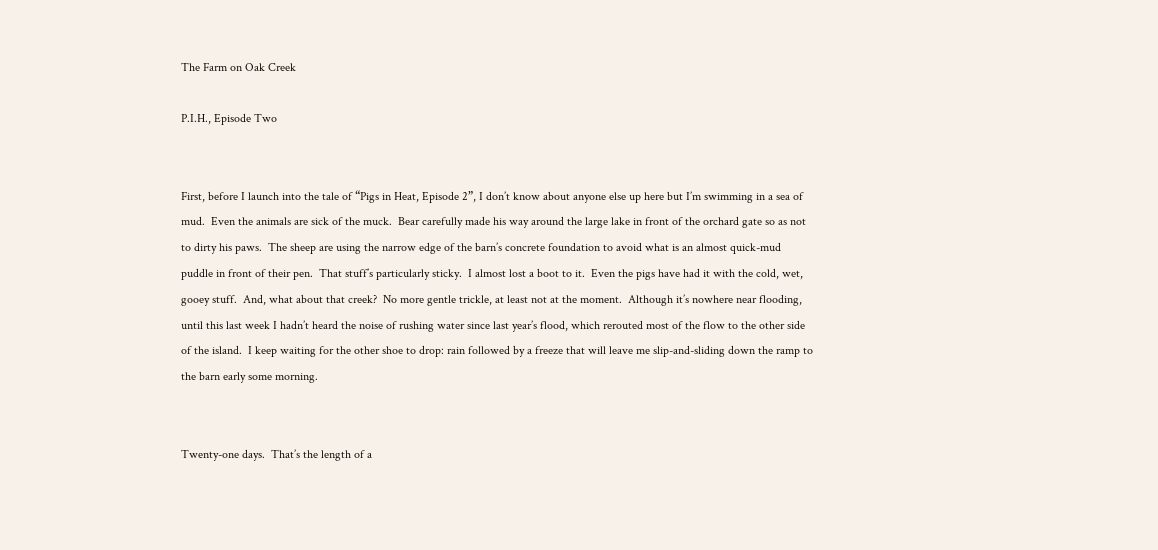The Farm on Oak Creek

P.I.H., Episode Two


First, before I launch into the tale of “Pigs in Heat, Episode 2”, I don’t know about anyone else up here but I’m swimming in a sea of mud.  Even the animals are sick of the muck.  Bear carefully made his way around the large lake in front of the orchard gate so as not to dirty his paws.  The sheep are using the narrow edge of the barn’s concrete foundation to avoid what is an almost quick-mud puddle in front of their pen.  That stuff’s particularly sticky.  I almost lost a boot to it.  Even the pigs have had it with the cold, wet, gooey stuff.  And, what about that creek?  No more gentle trickle, at least not at the moment.  Although it’s nowhere near flooding, until this last week I hadn’t heard the noise of rushing water since last year’s flood, which rerouted most of the flow to the other side of the island.  I keep waiting for the other shoe to drop: rain followed by a freeze that will leave me slip-and-sliding down the ramp to the barn early some morning.


Twenty-one days.  That’s the length of a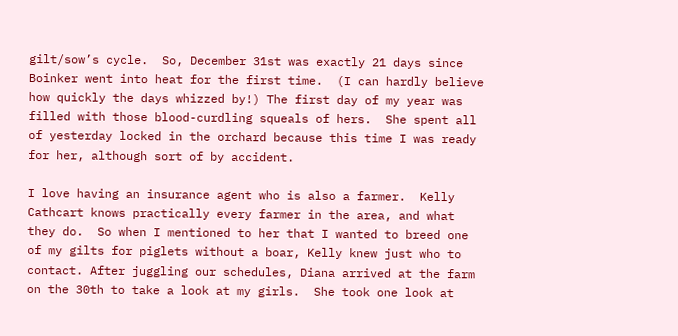gilt/sow’s cycle.  So, December 31st was exactly 21 days since Boinker went into heat for the first time.  (I can hardly believe how quickly the days whizzed by!) The first day of my year was filled with those blood-curdling squeals of hers.  She spent all of yesterday locked in the orchard because this time I was ready for her, although sort of by accident.

I love having an insurance agent who is also a farmer.  Kelly Cathcart knows practically every farmer in the area, and what they do.  So when I mentioned to her that I wanted to breed one of my gilts for piglets without a boar, Kelly knew just who to contact. After juggling our schedules, Diana arrived at the farm on the 30th to take a look at my girls.  She took one look at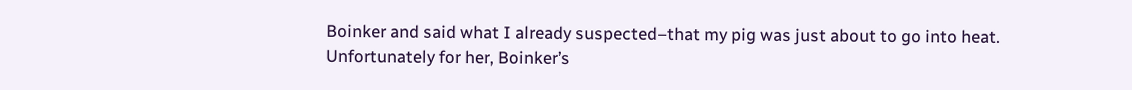Boinker and said what I already suspected–that my pig was just about to go into heat.  Unfortunately for her, Boinker’s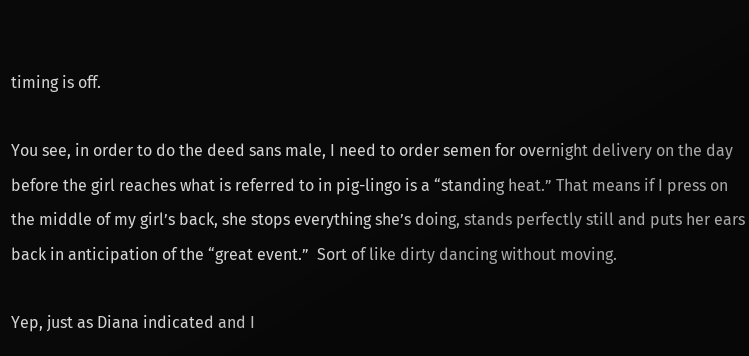timing is off.

You see, in order to do the deed sans male, I need to order semen for overnight delivery on the day before the girl reaches what is referred to in pig-lingo is a “standing heat.” That means if I press on the middle of my girl’s back, she stops everything she’s doing, stands perfectly still and puts her ears back in anticipation of the “great event.”  Sort of like dirty dancing without moving.

Yep, just as Diana indicated and I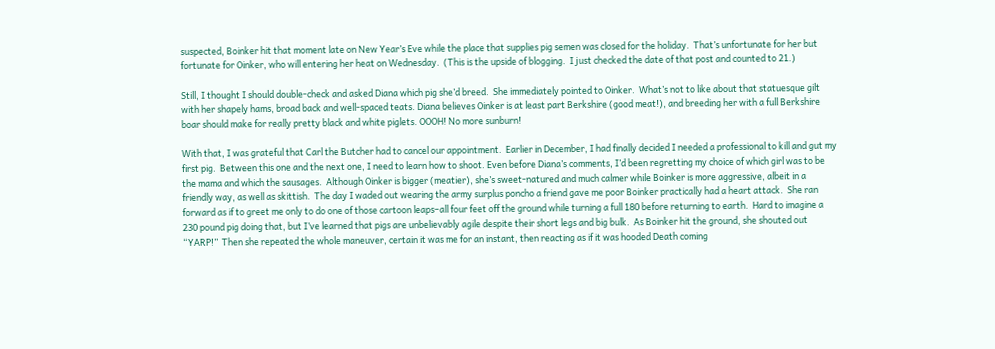suspected, Boinker hit that moment late on New Year’s Eve while the place that supplies pig semen was closed for the holiday.  That’s unfortunate for her but fortunate for Oinker, who will entering her heat on Wednesday.  (This is the upside of blogging.  I just checked the date of that post and counted to 21.)

Still, I thought I should double-check and asked Diana which pig she’d breed.  She immediately pointed to Oinker.  What’s not to like about that statuesque gilt with her shapely hams, broad back and well-spaced teats. Diana believes Oinker is at least part Berkshire (good meat!), and breeding her with a full Berkshire boar should make for really pretty black and white piglets. OOOH! No more sunburn!

With that, I was grateful that Carl the Butcher had to cancel our appointment.  Earlier in December, I had finally decided I needed a professional to kill and gut my first pig.  Between this one and the next one, I need to learn how to shoot. Even before Diana’s comments, I’d been regretting my choice of which girl was to be the mama and which the sausages.  Although Oinker is bigger (meatier), she’s sweet-natured and much calmer while Boinker is more aggressive, albeit in a friendly way, as well as skittish.  The day I waded out wearing the army surplus poncho a friend gave me poor Boinker practically had a heart attack.  She ran forward as if to greet me only to do one of those cartoon leaps–all four feet off the ground while turning a full 180 before returning to earth.  Hard to imagine a 230 pound pig doing that, but I’ve learned that pigs are unbelievably agile despite their short legs and big bulk.  As Boinker hit the ground, she shouted out “YARP!”  Then she repeated the whole maneuver, certain it was me for an instant, then reacting as if it was hooded Death coming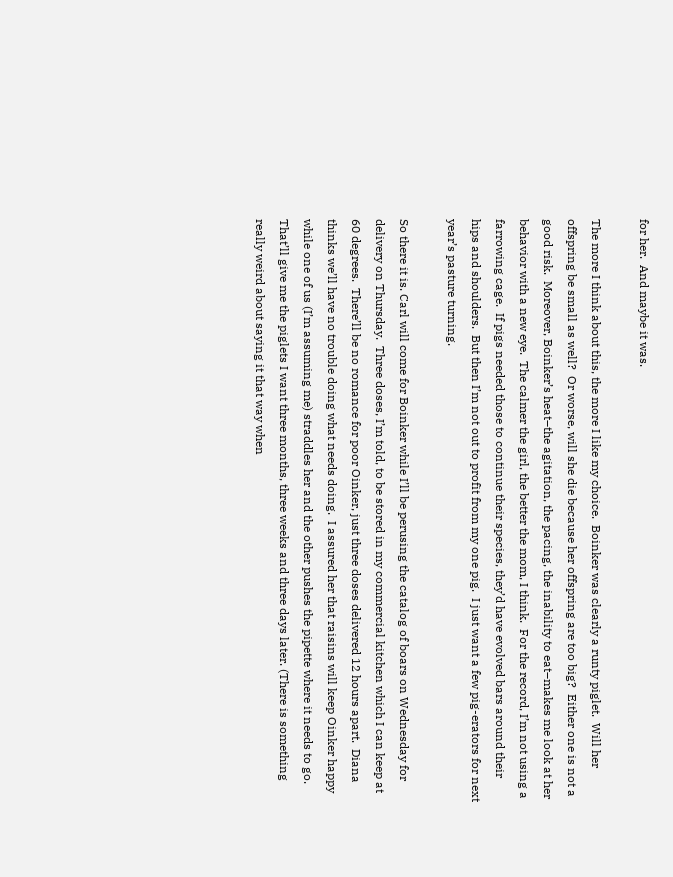for her.  And maybe it was.

The more I think about this, the more I like my choice.  Boinker was clearly a runty piglet.  Will her offspring be small as well?  Or worse, will she die because her offspring are too big?  Either one is not a good risk.  Moreover, Boinker’s heat–the agitation, the pacing, the inability to eat–makes me look at her behavior with a new eye.  The calmer the girl, the better the mom, I think.  For the record, I’m not using a farrowing cage.  If pigs needed those to continue their species, they’d have evolved bars around their hips and shoulders.  But then I’m not out to profit from my one pig.  I just want a few pig-erators for next year’s pasture turning.

So there it is. Carl will come for Boinker while I’ll be perusing the catalog of boars on Wednesday for delivery on Thursday.  Three doses, I’m told, to be stored in my commercial kitchen which I can keep at 60 degrees.  There’ll be no romance for poor Oinker, just three doses delivered 12 hours apart.  Diana thinks we’ll have no trouble doing what needs doing.  I assured her that raisins will keep Oinker happy while one of us (I’m assuming me) straddles her and the other pushes the pipette where it needs to go. That’ll give me the piglets I want three months, three weeks and three days later. (There is something really weird about saying it that way when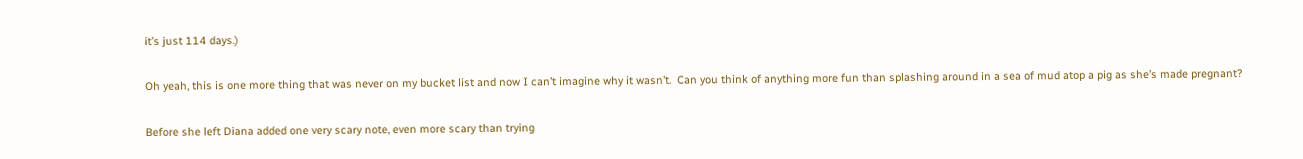it’s just 114 days.)

Oh yeah, this is one more thing that was never on my bucket list and now I can’t imagine why it wasn’t.  Can you think of anything more fun than splashing around in a sea of mud atop a pig as she’s made pregnant?

Before she left Diana added one very scary note, even more scary than trying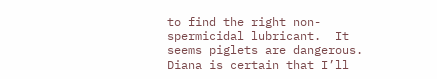to find the right non-spermicidal lubricant.  It seems piglets are dangerous.  Diana is certain that I’ll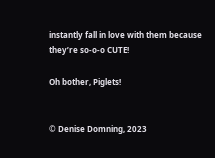instantly fall in love with them because they’re so-o-o CUTE!

Oh bother, Piglets!


© Denise Domning, 2023